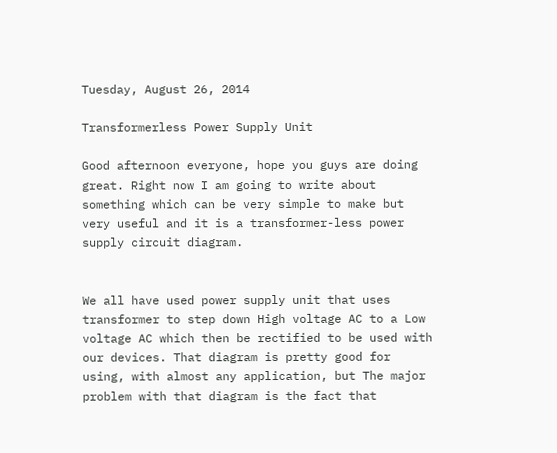Tuesday, August 26, 2014

Transformerless Power Supply Unit

Good afternoon everyone, hope you guys are doing great. Right now I am going to write about something which can be very simple to make but very useful and it is a transformer-less power supply circuit diagram.


We all have used power supply unit that uses transformer to step down High voltage AC to a Low voltage AC which then be rectified to be used with our devices. That diagram is pretty good for using, with almost any application, but The major problem with that diagram is the fact that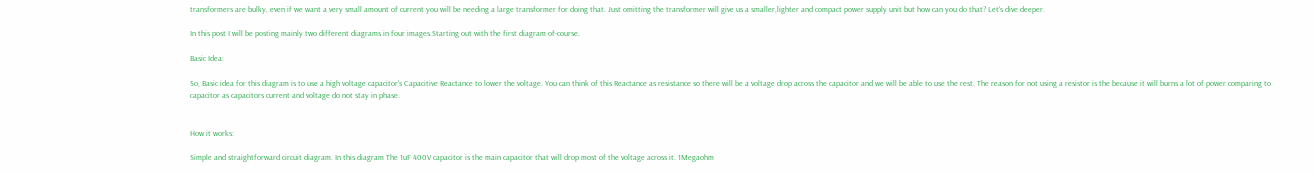transformers are bulky, even if we want a very small amount of current you will be needing a large transformer for doing that. Just omitting the transformer will give us a smaller,lighter and compact power supply unit but how can you do that? Let's dive deeper.

In this post I will be posting mainly two different diagrams in four images.Starting out with the first diagram of-course.

Basic Idea:

So, Basic idea for this diagram is to use a high voltage capacitor's Capacitive Reactance to lower the voltage. You can think of this Reactance as resistance so there will be a voltage drop across the capacitor and we will be able to use the rest. The reason for not using a resistor is the because it will burns a lot of power comparing to capacitor as capacitors current and voltage do not stay in phase.


How it works:

Simple and straightforward circuit diagram. In this diagram The 1uF 400V capacitor is the main capacitor that will drop most of the voltage across it. 1Megaohm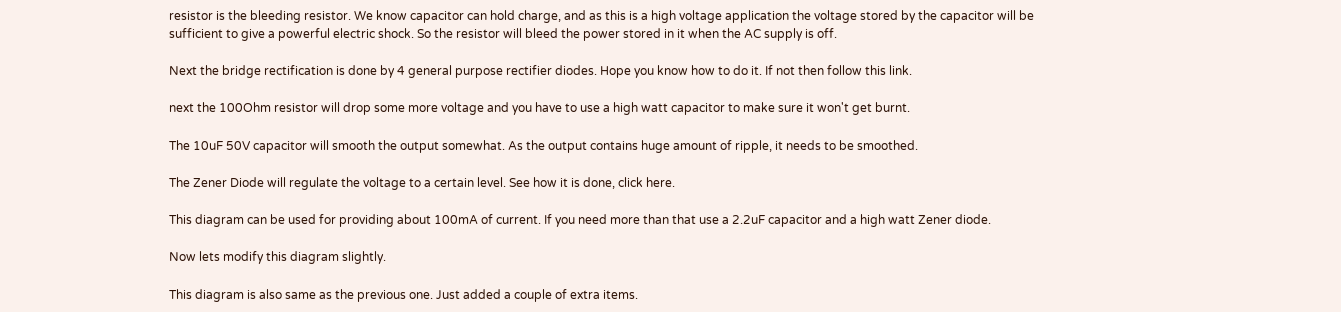resistor is the bleeding resistor. We know capacitor can hold charge, and as this is a high voltage application the voltage stored by the capacitor will be sufficient to give a powerful electric shock. So the resistor will bleed the power stored in it when the AC supply is off.

Next the bridge rectification is done by 4 general purpose rectifier diodes. Hope you know how to do it. If not then follow this link.

next the 100Ohm resistor will drop some more voltage and you have to use a high watt capacitor to make sure it won't get burnt.

The 10uF 50V capacitor will smooth the output somewhat. As the output contains huge amount of ripple, it needs to be smoothed.

The Zener Diode will regulate the voltage to a certain level. See how it is done, click here.

This diagram can be used for providing about 100mA of current. If you need more than that use a 2.2uF capacitor and a high watt Zener diode.

Now lets modify this diagram slightly.

This diagram is also same as the previous one. Just added a couple of extra items.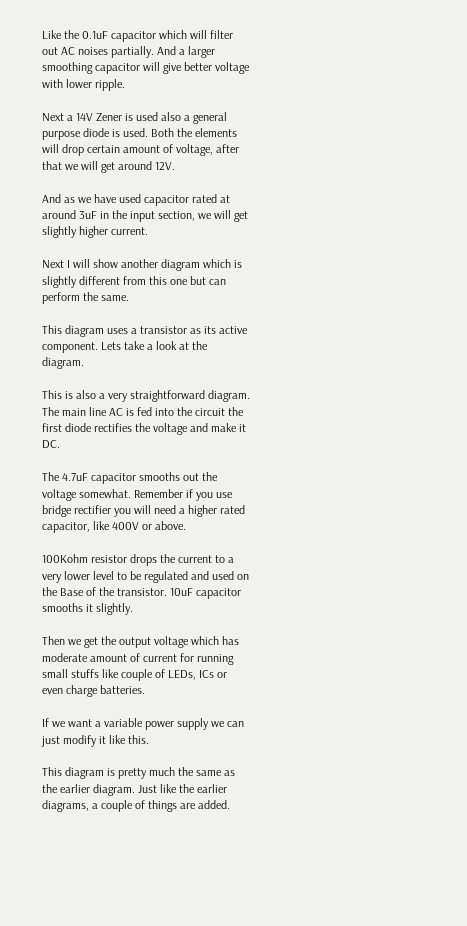Like the 0.1uF capacitor which will filter out AC noises partially. And a larger smoothing capacitor will give better voltage with lower ripple.

Next a 14V Zener is used also a general purpose diode is used. Both the elements will drop certain amount of voltage, after that we will get around 12V.

And as we have used capacitor rated at around 3uF in the input section, we will get slightly higher current.

Next I will show another diagram which is slightly different from this one but can perform the same.

This diagram uses a transistor as its active component. Lets take a look at the diagram.

This is also a very straightforward diagram. The main line AC is fed into the circuit the first diode rectifies the voltage and make it DC.

The 4.7uF capacitor smooths out the voltage somewhat. Remember if you use bridge rectifier you will need a higher rated capacitor, like 400V or above.

100Kohm resistor drops the current to a very lower level to be regulated and used on the Base of the transistor. 10uF capacitor smooths it slightly.

Then we get the output voltage which has moderate amount of current for running small stuffs like couple of LEDs, ICs or even charge batteries.

If we want a variable power supply we can just modify it like this.

This diagram is pretty much the same as the earlier diagram. Just like the earlier diagrams, a couple of things are added.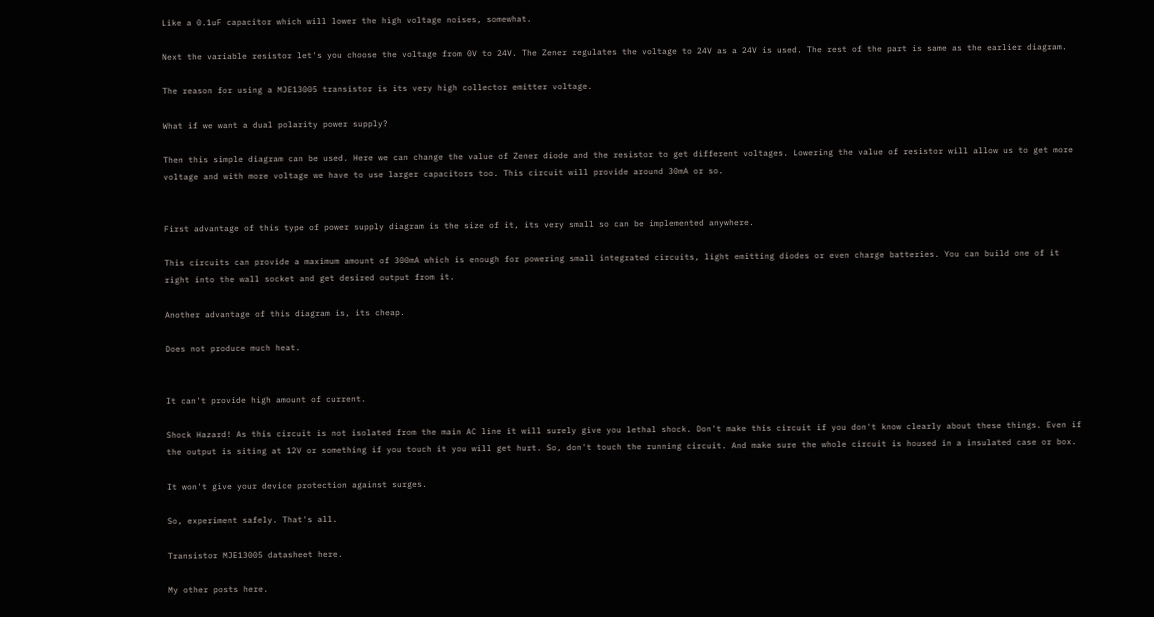Like a 0.1uF capacitor which will lower the high voltage noises, somewhat.

Next the variable resistor let's you choose the voltage from 0V to 24V. The Zener regulates the voltage to 24V as a 24V is used. The rest of the part is same as the earlier diagram.

The reason for using a MJE13005 transistor is its very high collector emitter voltage.

What if we want a dual polarity power supply?

Then this simple diagram can be used. Here we can change the value of Zener diode and the resistor to get different voltages. Lowering the value of resistor will allow us to get more voltage and with more voltage we have to use larger capacitors too. This circuit will provide around 30mA or so.


First advantage of this type of power supply diagram is the size of it, its very small so can be implemented anywhere.

This circuits can provide a maximum amount of 300mA which is enough for powering small integrated circuits, light emitting diodes or even charge batteries. You can build one of it right into the wall socket and get desired output from it.

Another advantage of this diagram is, its cheap.

Does not produce much heat.


It can't provide high amount of current.

Shock Hazard! As this circuit is not isolated from the main AC line it will surely give you lethal shock. Don't make this circuit if you don't know clearly about these things. Even if the output is siting at 12V or something if you touch it you will get hurt. So, don't touch the running circuit. And make sure the whole circuit is housed in a insulated case or box.

It won't give your device protection against surges.

So, experiment safely. That's all.

Transistor MJE13005 datasheet here.

My other posts here.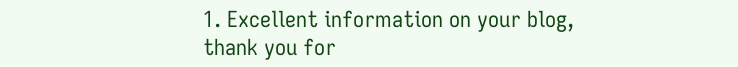1. Excellent information on your blog, thank you for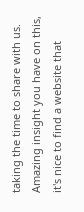taking the time to share with us. Amazing insight you have on this, it's nice to find a website that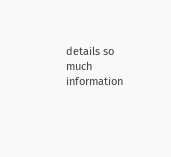details so much information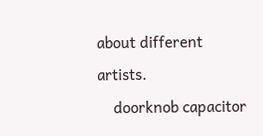about different artists.
    doorknob capacitor